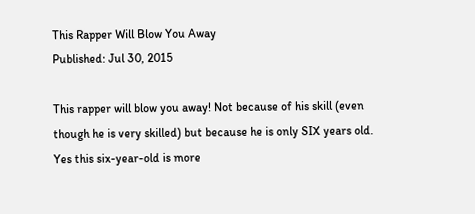This Rapper Will Blow You Away
Published: Jul 30, 2015

This rapper will blow you away! Not because of his skill (even though he is very skilled) but because he is only SIX years old. Yes this six-year-old is more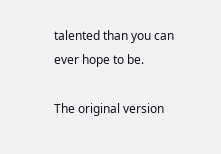talented than you can ever hope to be.

The original version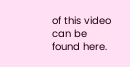of this video can be found here.